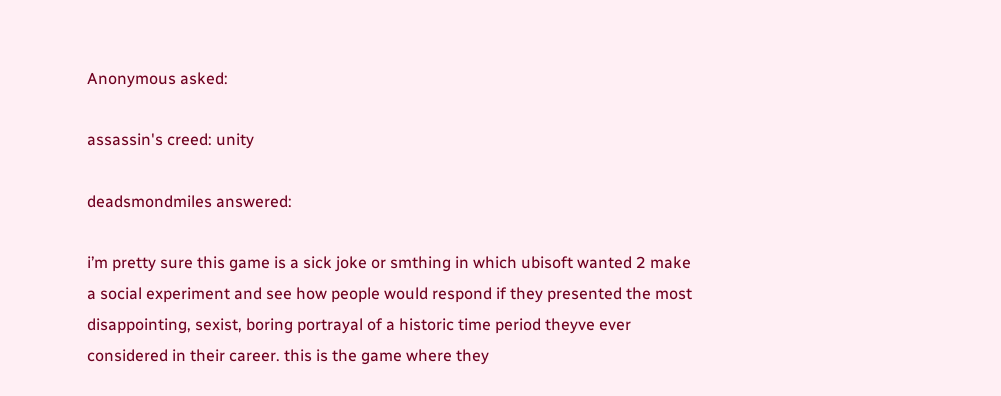Anonymous asked:

assassin's creed: unity

deadsmondmiles answered:

i’m pretty sure this game is a sick joke or smthing in which ubisoft wanted 2 make a social experiment and see how people would respond if they presented the most disappointing, sexist, boring portrayal of a historic time period theyve ever considered in their career. this is the game where they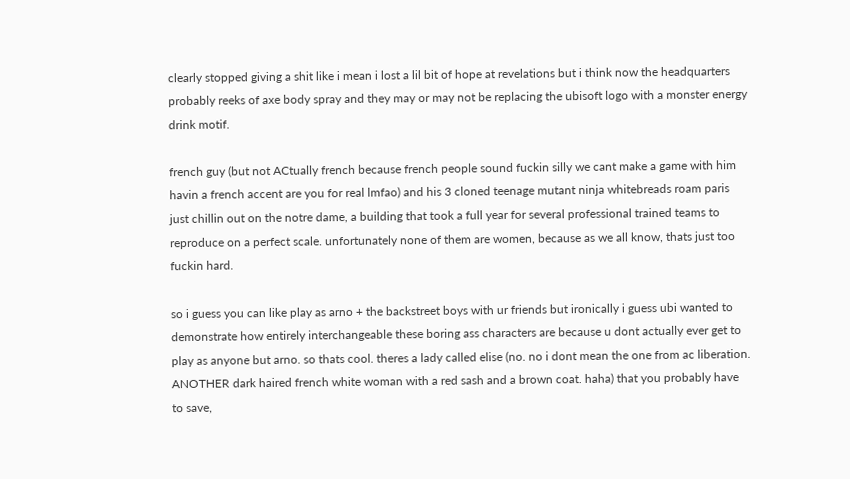clearly stopped giving a shit like i mean i lost a lil bit of hope at revelations but i think now the headquarters probably reeks of axe body spray and they may or may not be replacing the ubisoft logo with a monster energy drink motif.

french guy (but not ACtually french because french people sound fuckin silly we cant make a game with him havin a french accent are you for real lmfao) and his 3 cloned teenage mutant ninja whitebreads roam paris just chillin out on the notre dame, a building that took a full year for several professional trained teams to reproduce on a perfect scale. unfortunately none of them are women, because as we all know, thats just too fuckin hard.

so i guess you can like play as arno + the backstreet boys with ur friends but ironically i guess ubi wanted to demonstrate how entirely interchangeable these boring ass characters are because u dont actually ever get to play as anyone but arno. so thats cool. theres a lady called elise (no. no i dont mean the one from ac liberation. ANOTHER dark haired french white woman with a red sash and a brown coat. haha) that you probably have to save,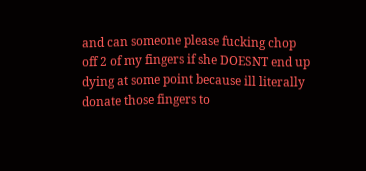and can someone please fucking chop off 2 of my fingers if she DOESNT end up dying at some point because ill literally donate those fingers to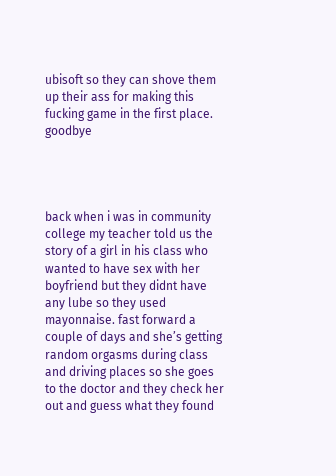ubisoft so they can shove them up their ass for making this fucking game in the first place. goodbye




back when i was in community college my teacher told us the story of a girl in his class who wanted to have sex with her boyfriend but they didnt have any lube so they used mayonnaise. fast forward a couple of days and she’s getting random orgasms during class and driving places so she goes to the doctor and they check her out and guess what they found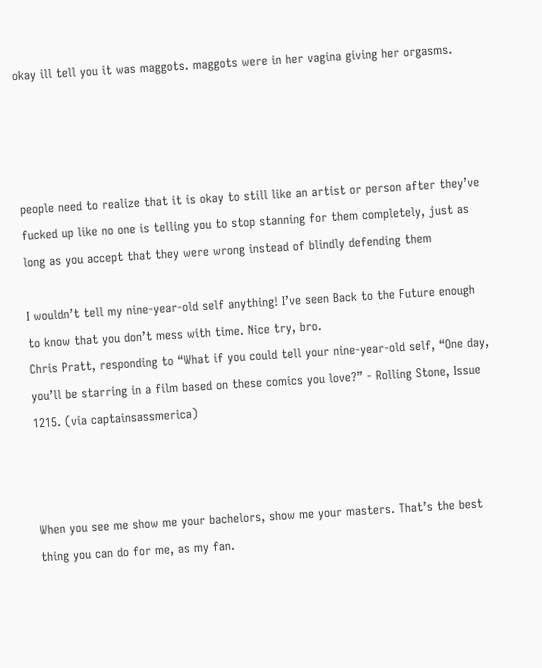okay ill tell you it was maggots. maggots were in her vagina giving her orgasms.




people need to realize that it is okay to still like an artist or person after they’ve fucked up like no one is telling you to stop stanning for them completely, just as long as you accept that they were wrong instead of blindly defending them

I wouldn’t tell my nine-year-old self anything! I’ve seen Back to the Future enough to know that you don’t mess with time. Nice try, bro.
Chris Pratt, responding to “What if you could tell your nine-year-old self, “One day, you’ll be starring in a film based on these comics you love?” - Rolling Stone, Issue 1215. (via captainsassmerica)



When you see me show me your bachelors, show me your masters. That’s the best thing you can do for me, as my fan.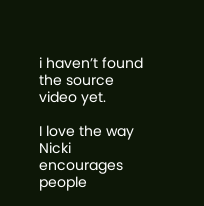i haven’t found the source video yet.

I love the way Nicki encourages people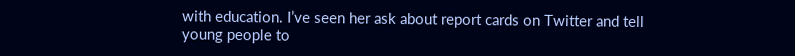with education. I’ve seen her ask about report cards on Twitter and tell young people to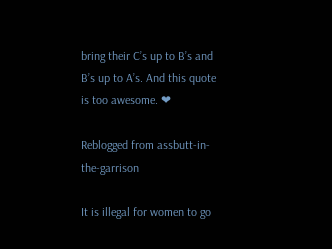bring their C’s up to B’s and B’s up to A’s. And this quote is too awesome. ❤

Reblogged from assbutt-in-the-garrison

It is illegal for women to go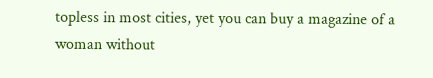topless in most cities, yet you can buy a magazine of a woman without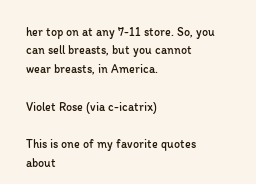her top on at any 7-11 store. So, you can sell breasts, but you cannot wear breasts, in America.

Violet Rose (via c-icatrix)

This is one of my favorite quotes about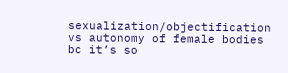sexualization/objectification vs autonomy of female bodies bc it’s so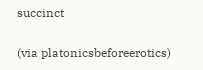succinct

(via platonicsbeforeerotics)